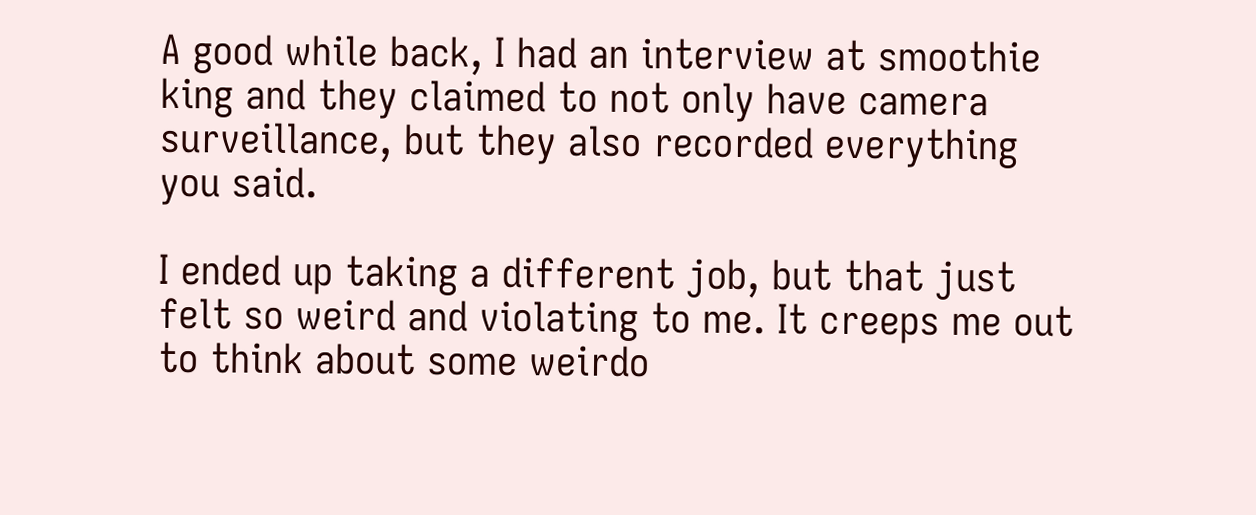A good while back, I had an interview at smoothie king and they claimed to not only have camera surveillance, but they also recorded everything you said.

I ended up taking a different job, but that just felt so weird and violating to me. It creeps me out to think about some weirdo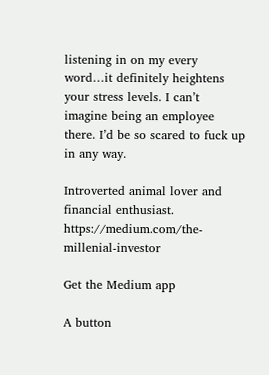listening in on my every word…it definitely heightens your stress levels. I can’t imagine being an employee there. I’d be so scared to fuck up in any way.

Introverted animal lover and financial enthusiast. https://medium.com/the-millenial-investor

Get the Medium app

A button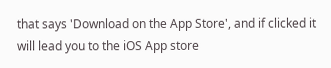that says 'Download on the App Store', and if clicked it will lead you to the iOS App store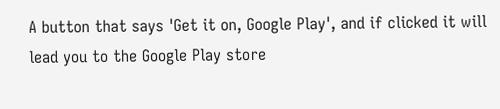A button that says 'Get it on, Google Play', and if clicked it will lead you to the Google Play store